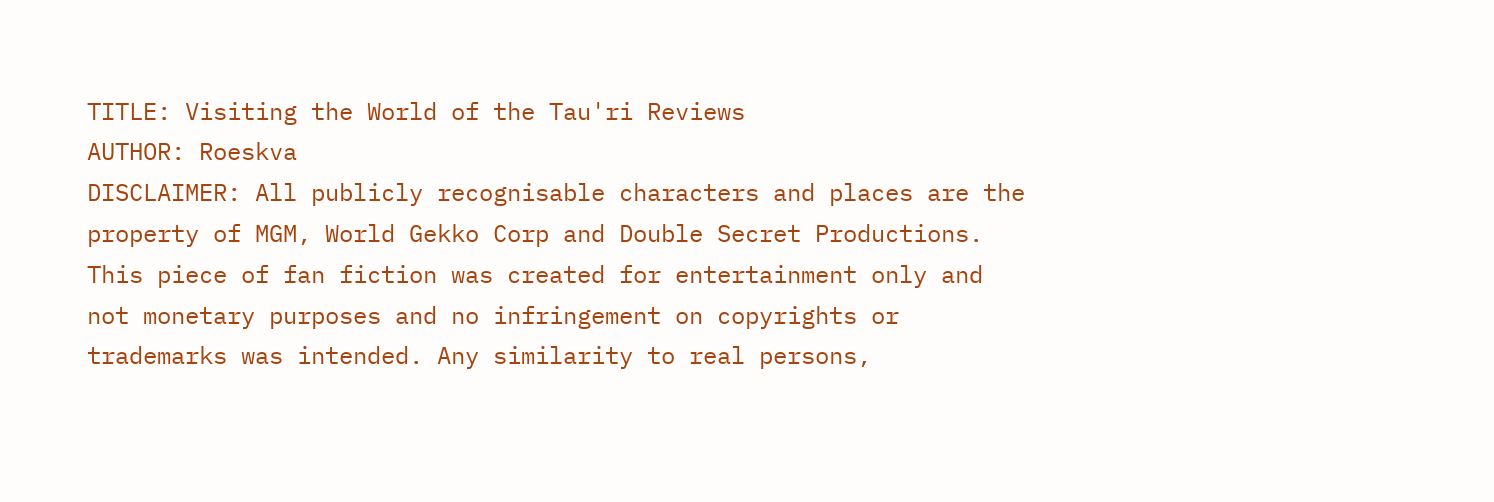TITLE: Visiting the World of the Tau'ri Reviews
AUTHOR: Roeskva
DISCLAIMER: All publicly recognisable characters and places are the property of MGM, World Gekko Corp and Double Secret Productions. This piece of fan fiction was created for entertainment only and not monetary purposes and no infringement on copyrights or trademarks was intended. Any similarity to real persons,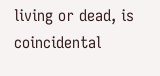living or dead, is coincidental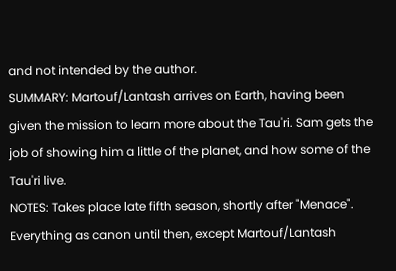and not intended by the author.
SUMMARY: Martouf/Lantash arrives on Earth, having been given the mission to learn more about the Tau'ri. Sam gets the job of showing him a little of the planet, and how some of the Tau'ri live.
NOTES: Takes place late fifth season, shortly after "Menace". Everything as canon until then, except Martouf/Lantash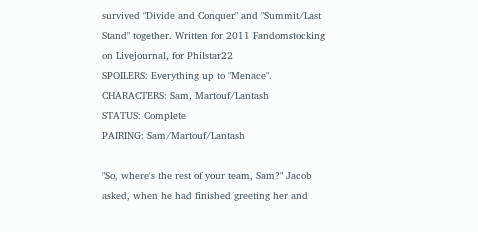survived "Divide and Conquer" and "Summit/Last Stand" together. Written for 2011 Fandomstocking on Livejournal, for Philstar22
SPOILERS: Everything up to "Menace".
CHARACTERS: Sam, Martouf/Lantash
STATUS: Complete
PAIRING: Sam/Martouf/Lantash

"So, where's the rest of your team, Sam?" Jacob asked, when he had finished greeting her and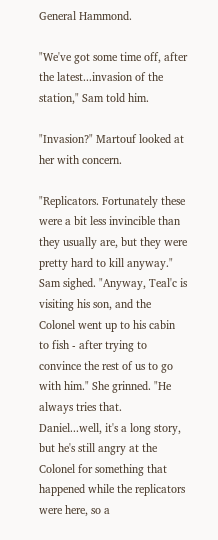General Hammond.

"We've got some time off, after the latest...invasion of the station," Sam told him.

"Invasion?" Martouf looked at her with concern.

"Replicators. Fortunately these were a bit less invincible than they usually are, but they were pretty hard to kill anyway." Sam sighed. "Anyway, Teal'c is visiting his son, and the Colonel went up to his cabin to fish - after trying to convince the rest of us to go with him." She grinned. "He always tries that. Daniel...well, it's a long story, but he's still angry at the Colonel for something that happened while the replicators were here, so a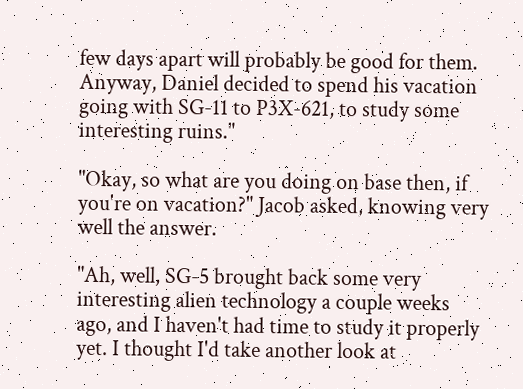few days apart will probably be good for them. Anyway, Daniel decided to spend his vacation going with SG-11 to P3X-621, to study some interesting ruins."

"Okay, so what are you doing on base then, if you're on vacation?" Jacob asked, knowing very well the answer.

"Ah, well, SG-5 brought back some very interesting alien technology a couple weeks ago, and I haven't had time to study it properly yet. I thought I'd take another look at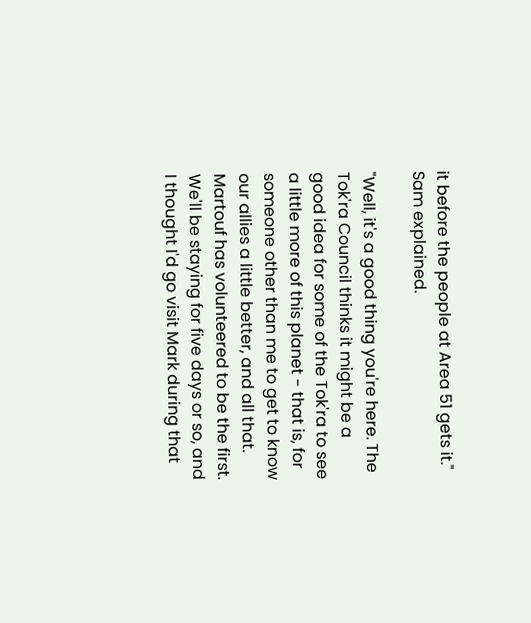it before the people at Area 51 gets it." Sam explained.

"Well, it's a good thing you're here. The Tok'ra Council thinks it might be a good idea for some of the Tok'ra to see a little more of this planet - that is, for someone other than me to get to know our allies a little better, and all that. Martouf has volunteered to be the first. We'll be staying for five days or so, and I thought I'd go visit Mark during that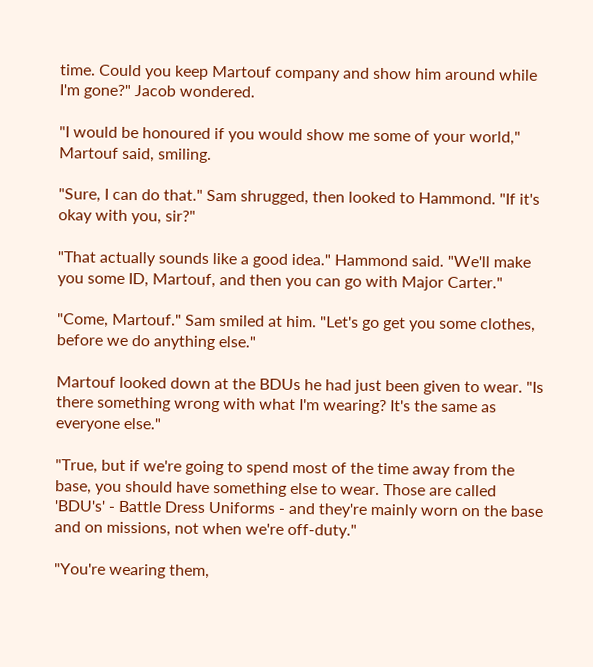time. Could you keep Martouf company and show him around while I'm gone?" Jacob wondered.

"I would be honoured if you would show me some of your world," Martouf said, smiling.

"Sure, I can do that." Sam shrugged, then looked to Hammond. "If it's okay with you, sir?"

"That actually sounds like a good idea." Hammond said. "We'll make you some ID, Martouf, and then you can go with Major Carter."

"Come, Martouf." Sam smiled at him. "Let's go get you some clothes, before we do anything else."

Martouf looked down at the BDUs he had just been given to wear. "Is there something wrong with what I'm wearing? It's the same as everyone else."

"True, but if we're going to spend most of the time away from the base, you should have something else to wear. Those are called 'BDU's' - Battle Dress Uniforms - and they're mainly worn on the base and on missions, not when we're off-duty."

"You're wearing them,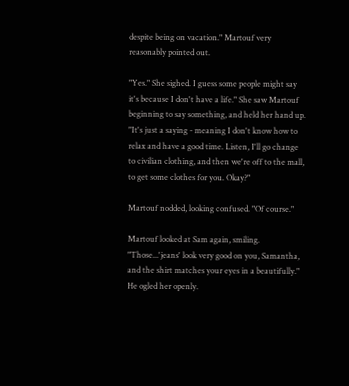despite being on vacation." Martouf very reasonably pointed out.

"Yes." She sighed. I guess some people might say it's because I don't have a life." She saw Martouf beginning to say something, and held her hand up. "It's just a saying - meaning I don't know how to relax and have a good time. Listen, I'll go change to civilian clothing, and then we're off to the mall, to get some clothes for you. Okay?"

Martouf nodded, looking confused. "Of course."

Martouf looked at Sam again, smiling. "Those...'jeans' look very good on you, Samantha, and the shirt matches your eyes in a beautifully." He ogled her openly.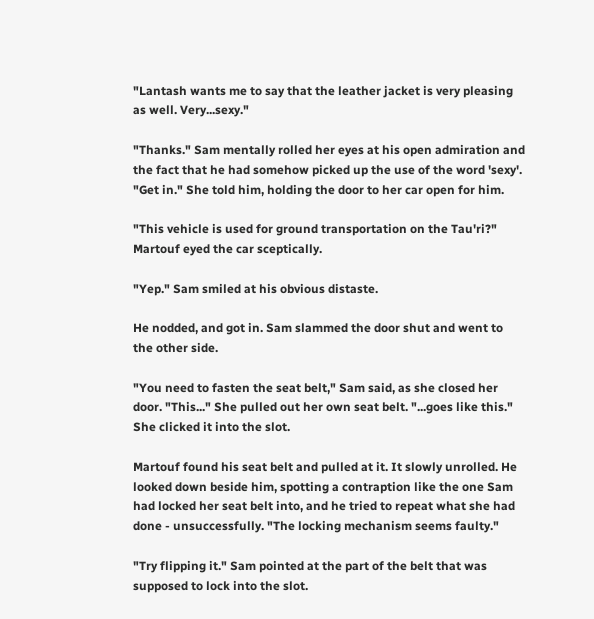"Lantash wants me to say that the leather jacket is very pleasing as well. Very...sexy."

"Thanks." Sam mentally rolled her eyes at his open admiration and the fact that he had somehow picked up the use of the word 'sexy'. "Get in." She told him, holding the door to her car open for him.

"This vehicle is used for ground transportation on the Tau'ri?" Martouf eyed the car sceptically.

"Yep." Sam smiled at his obvious distaste.

He nodded, and got in. Sam slammed the door shut and went to the other side.

"You need to fasten the seat belt," Sam said, as she closed her door. "This..." She pulled out her own seat belt. "...goes like this." She clicked it into the slot.

Martouf found his seat belt and pulled at it. It slowly unrolled. He looked down beside him, spotting a contraption like the one Sam had locked her seat belt into, and he tried to repeat what she had done - unsuccessfully. "The locking mechanism seems faulty."

"Try flipping it." Sam pointed at the part of the belt that was supposed to lock into the slot.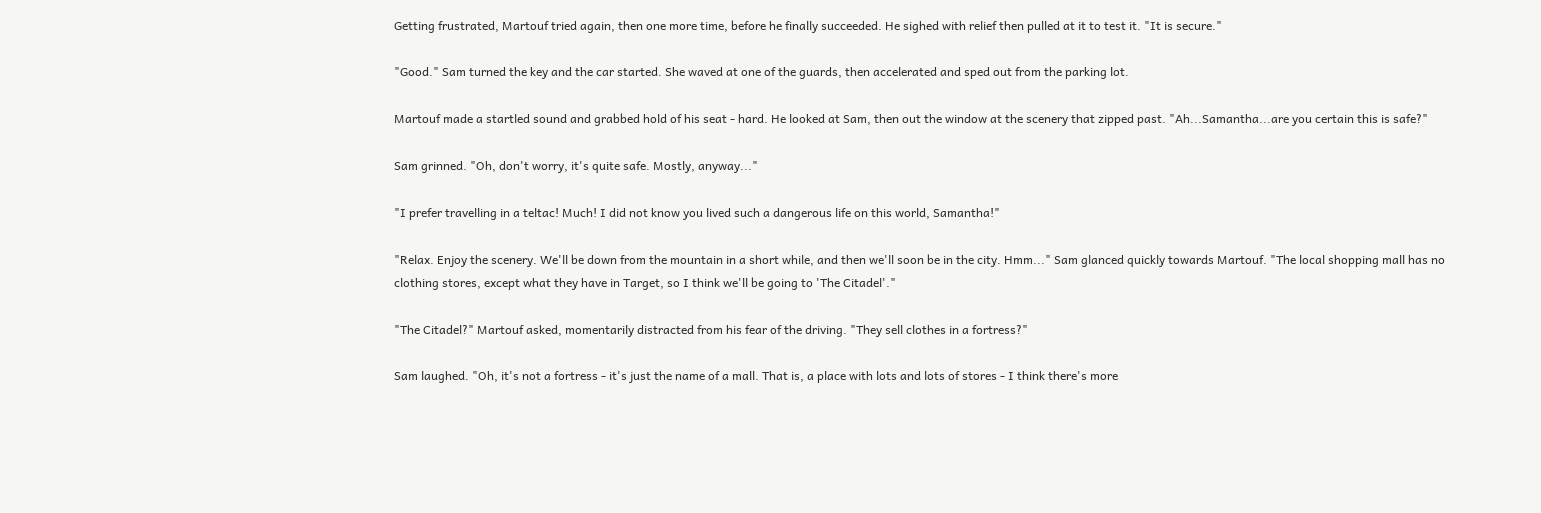Getting frustrated, Martouf tried again, then one more time, before he finally succeeded. He sighed with relief then pulled at it to test it. "It is secure."

"Good." Sam turned the key and the car started. She waved at one of the guards, then accelerated and sped out from the parking lot.

Martouf made a startled sound and grabbed hold of his seat - hard. He looked at Sam, then out the window at the scenery that zipped past. "Ah...Samantha...are you certain this is safe?"

Sam grinned. "Oh, don't worry, it's quite safe. Mostly, anyway..."

"I prefer travelling in a teltac! Much! I did not know you lived such a dangerous life on this world, Samantha!"

"Relax. Enjoy the scenery. We'll be down from the mountain in a short while, and then we'll soon be in the city. Hmm..." Sam glanced quickly towards Martouf. "The local shopping mall has no clothing stores, except what they have in Target, so I think we'll be going to 'The Citadel'."

"The Citadel?" Martouf asked, momentarily distracted from his fear of the driving. "They sell clothes in a fortress?"

Sam laughed. "Oh, it's not a fortress - it's just the name of a mall. That is, a place with lots and lots of stores - I think there's more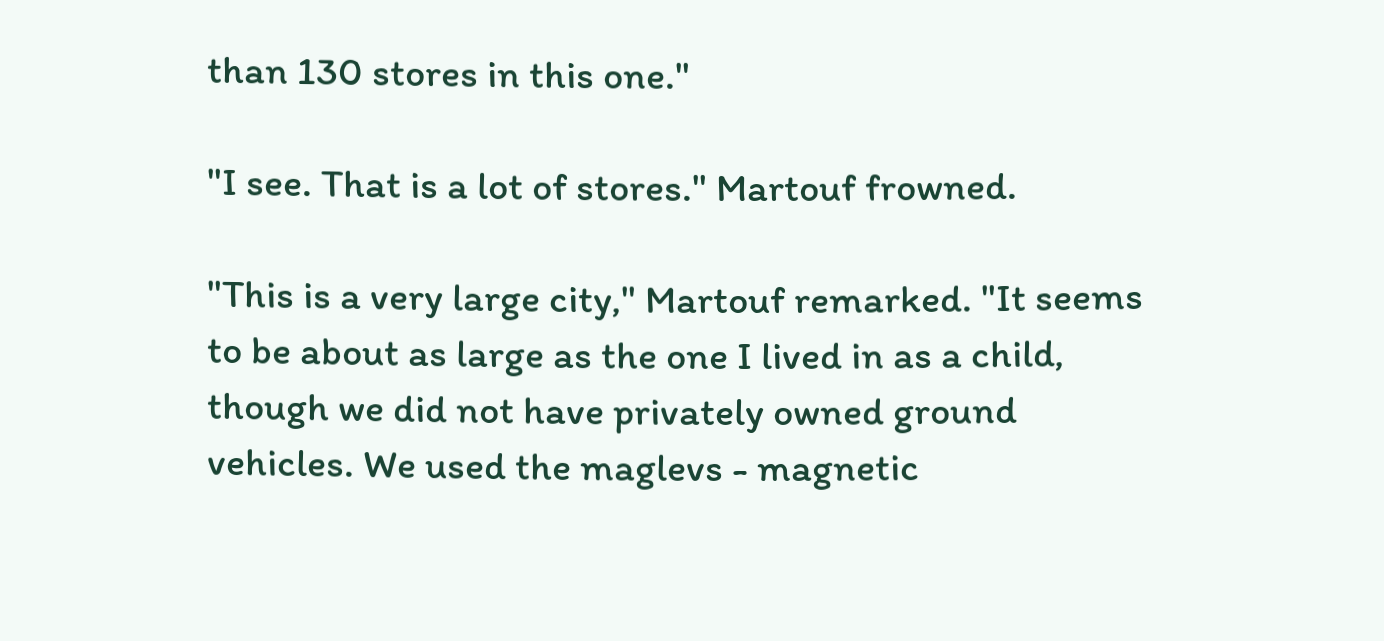than 130 stores in this one."

"I see. That is a lot of stores." Martouf frowned.

"This is a very large city," Martouf remarked. "It seems to be about as large as the one I lived in as a child, though we did not have privately owned ground vehicles. We used the maglevs - magnetic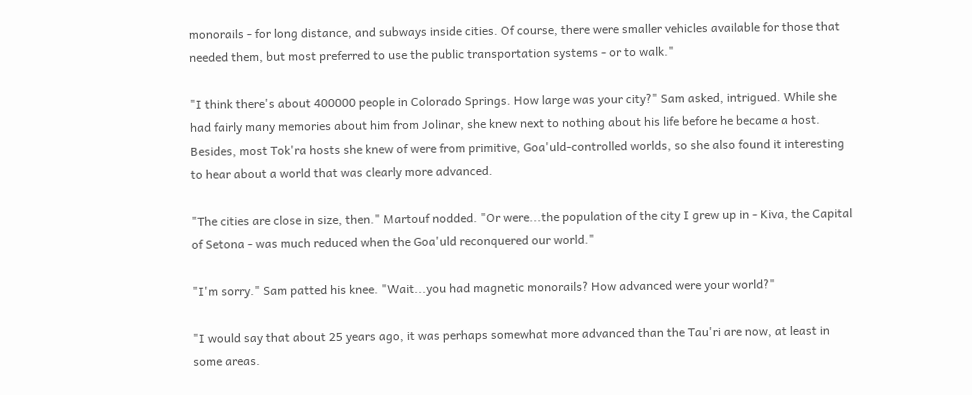monorails - for long distance, and subways inside cities. Of course, there were smaller vehicles available for those that needed them, but most preferred to use the public transportation systems - or to walk."

"I think there's about 400000 people in Colorado Springs. How large was your city?" Sam asked, intrigued. While she had fairly many memories about him from Jolinar, she knew next to nothing about his life before he became a host. Besides, most Tok'ra hosts she knew of were from primitive, Goa'uld-controlled worlds, so she also found it interesting to hear about a world that was clearly more advanced.

"The cities are close in size, then." Martouf nodded. "Or were...the population of the city I grew up in - Kiva, the Capital of Setona - was much reduced when the Goa'uld reconquered our world."

"I'm sorry." Sam patted his knee. "Wait...you had magnetic monorails? How advanced were your world?"

"I would say that about 25 years ago, it was perhaps somewhat more advanced than the Tau'ri are now, at least in some areas.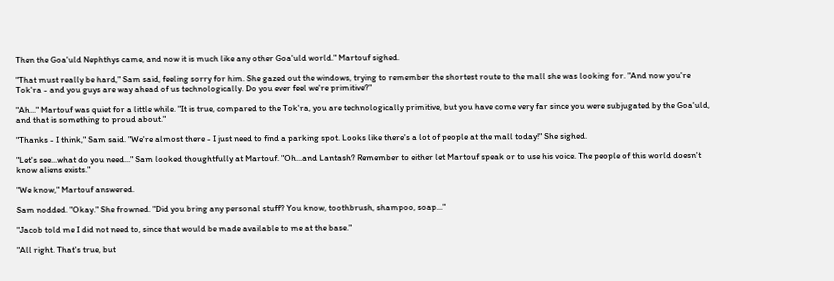Then the Goa'uld Nephthys came, and now it is much like any other Goa'uld world." Martouf sighed.

"That must really be hard," Sam said, feeling sorry for him. She gazed out the windows, trying to remember the shortest route to the mall she was looking for. "And now you're Tok'ra - and you guys are way ahead of us technologically. Do you ever feel we're primitive?"

"Ah..." Martouf was quiet for a little while. "It is true, compared to the Tok'ra, you are technologically primitive, but you have come very far since you were subjugated by the Goa'uld, and that is something to proud about."

"Thanks - I think," Sam said. "We're almost there - I just need to find a parking spot. Looks like there's a lot of people at the mall today!" She sighed.

"Let's see...what do you need..." Sam looked thoughtfully at Martouf. "Oh...and Lantash? Remember to either let Martouf speak or to use his voice. The people of this world doesn't know aliens exists."

"We know," Martouf answered.

Sam nodded. "Okay." She frowned. "Did you bring any personal stuff? You know, toothbrush, shampoo, soap..."

"Jacob told me I did not need to, since that would be made available to me at the base."

"All right. That's true, but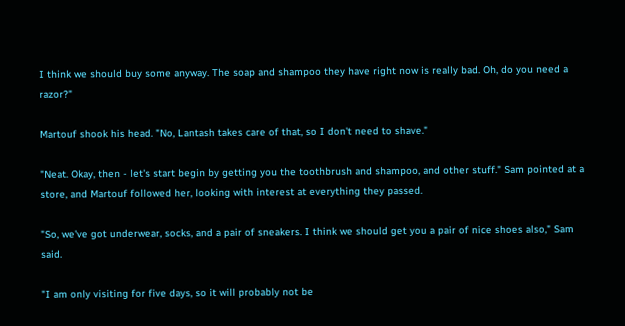I think we should buy some anyway. The soap and shampoo they have right now is really bad. Oh, do you need a razor?"

Martouf shook his head. "No, Lantash takes care of that, so I don't need to shave."

"Neat. Okay, then - let's start begin by getting you the toothbrush and shampoo, and other stuff." Sam pointed at a store, and Martouf followed her, looking with interest at everything they passed.

"So, we've got underwear, socks, and a pair of sneakers. I think we should get you a pair of nice shoes also," Sam said.

"I am only visiting for five days, so it will probably not be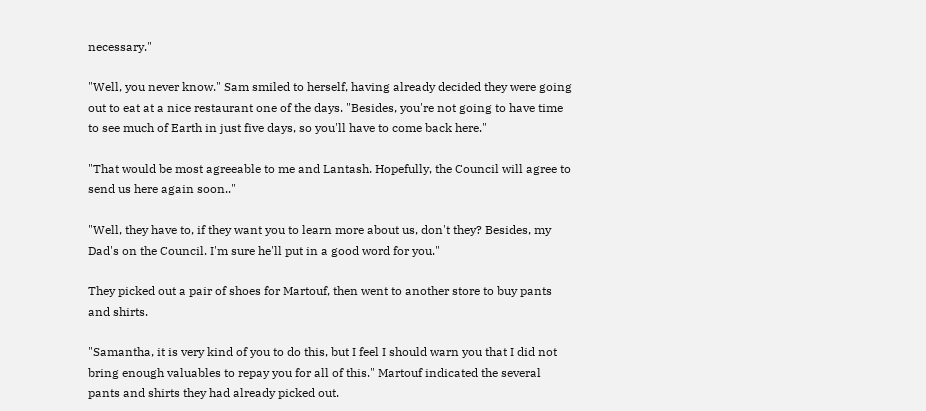necessary."

"Well, you never know." Sam smiled to herself, having already decided they were going out to eat at a nice restaurant one of the days. "Besides, you're not going to have time to see much of Earth in just five days, so you'll have to come back here."

"That would be most agreeable to me and Lantash. Hopefully, the Council will agree to send us here again soon.."

"Well, they have to, if they want you to learn more about us, don't they? Besides, my Dad's on the Council. I'm sure he'll put in a good word for you."

They picked out a pair of shoes for Martouf, then went to another store to buy pants and shirts.

"Samantha, it is very kind of you to do this, but I feel I should warn you that I did not bring enough valuables to repay you for all of this." Martouf indicated the several pants and shirts they had already picked out.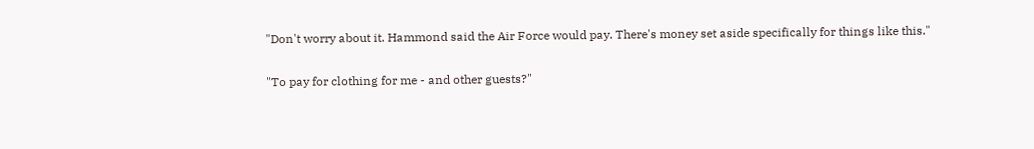"Don't worry about it. Hammond said the Air Force would pay. There's money set aside specifically for things like this."

"To pay for clothing for me - and other guests?"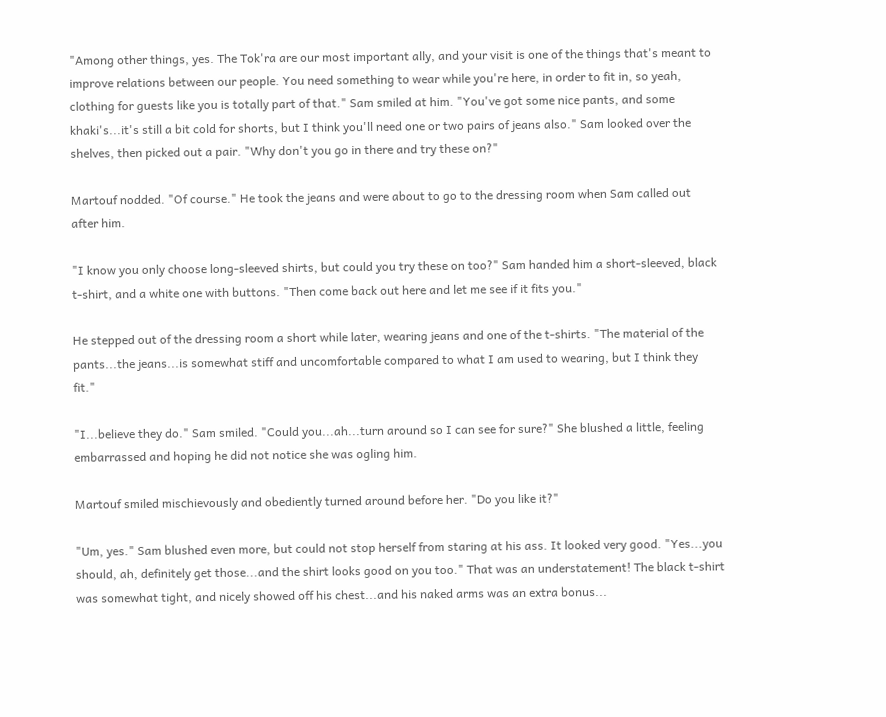"Among other things, yes. The Tok'ra are our most important ally, and your visit is one of the things that's meant to improve relations between our people. You need something to wear while you're here, in order to fit in, so yeah, clothing for guests like you is totally part of that." Sam smiled at him. "You've got some nice pants, and some khaki's...it's still a bit cold for shorts, but I think you'll need one or two pairs of jeans also." Sam looked over the shelves, then picked out a pair. "Why don't you go in there and try these on?"

Martouf nodded. "Of course." He took the jeans and were about to go to the dressing room when Sam called out after him.

"I know you only choose long-sleeved shirts, but could you try these on too?" Sam handed him a short-sleeved, black t-shirt, and a white one with buttons. "Then come back out here and let me see if it fits you."

He stepped out of the dressing room a short while later, wearing jeans and one of the t-shirts. "The material of the pants...the jeans...is somewhat stiff and uncomfortable compared to what I am used to wearing, but I think they fit."

"I...believe they do." Sam smiled. "Could you...ah...turn around so I can see for sure?" She blushed a little, feeling embarrassed and hoping he did not notice she was ogling him.

Martouf smiled mischievously and obediently turned around before her. "Do you like it?"

"Um, yes." Sam blushed even more, but could not stop herself from staring at his ass. It looked very good. "Yes...you should, ah, definitely get those...and the shirt looks good on you too." That was an understatement! The black t-shirt was somewhat tight, and nicely showed off his chest...and his naked arms was an extra bonus...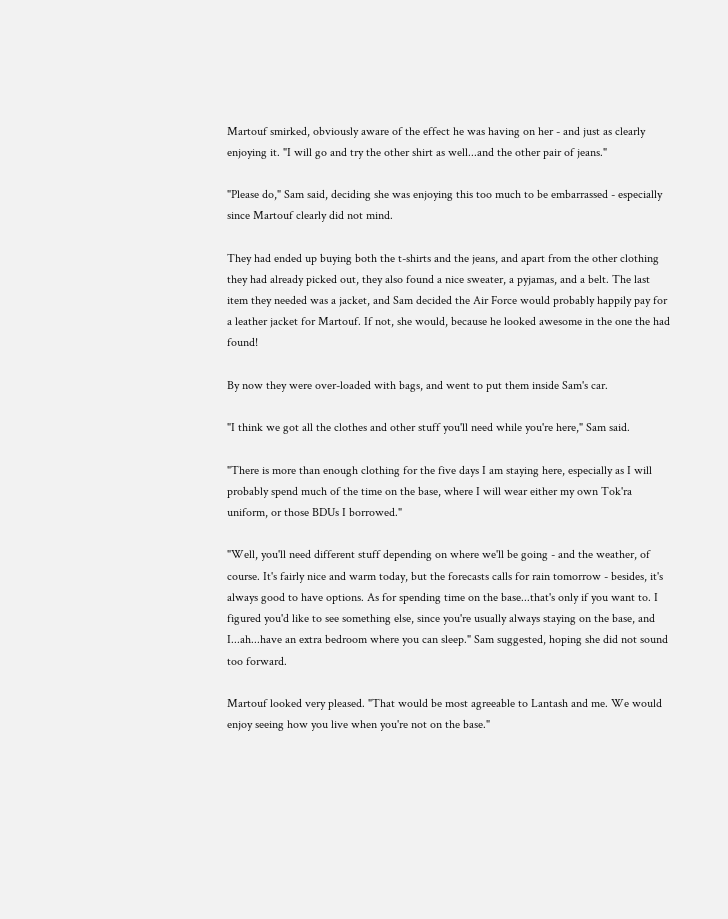Martouf smirked, obviously aware of the effect he was having on her - and just as clearly enjoying it. "I will go and try the other shirt as well...and the other pair of jeans."

"Please do," Sam said, deciding she was enjoying this too much to be embarrassed - especially since Martouf clearly did not mind.

They had ended up buying both the t-shirts and the jeans, and apart from the other clothing they had already picked out, they also found a nice sweater, a pyjamas, and a belt. The last item they needed was a jacket, and Sam decided the Air Force would probably happily pay for a leather jacket for Martouf. If not, she would, because he looked awesome in the one the had found!

By now they were over-loaded with bags, and went to put them inside Sam's car.

"I think we got all the clothes and other stuff you'll need while you're here," Sam said.

"There is more than enough clothing for the five days I am staying here, especially as I will probably spend much of the time on the base, where I will wear either my own Tok'ra uniform, or those BDUs I borrowed."

"Well, you'll need different stuff depending on where we'll be going - and the weather, of course. It's fairly nice and warm today, but the forecasts calls for rain tomorrow - besides, it's always good to have options. As for spending time on the base...that's only if you want to. I figured you'd like to see something else, since you're usually always staying on the base, and I...ah...have an extra bedroom where you can sleep." Sam suggested, hoping she did not sound too forward.

Martouf looked very pleased. "That would be most agreeable to Lantash and me. We would enjoy seeing how you live when you're not on the base."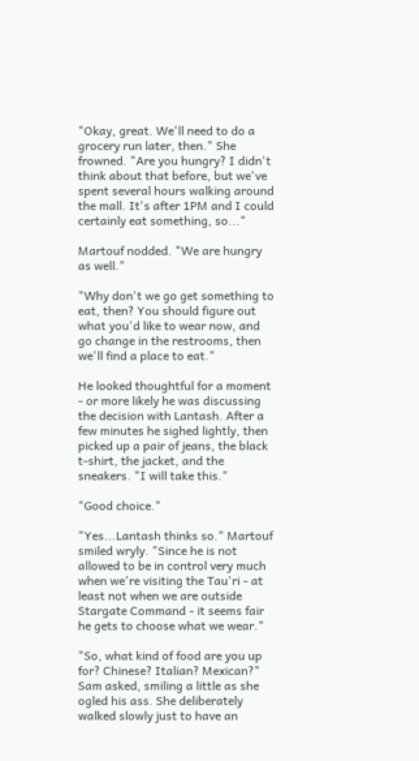"Okay, great. We'll need to do a grocery run later, then." She frowned. "Are you hungry? I didn't think about that before, but we've spent several hours walking around the mall. It's after 1PM and I could certainly eat something, so..."

Martouf nodded. "We are hungry as well."

"Why don't we go get something to eat, then? You should figure out what you'd like to wear now, and go change in the restrooms, then we'll find a place to eat."

He looked thoughtful for a moment - or more likely he was discussing the decision with Lantash. After a few minutes he sighed lightly, then picked up a pair of jeans, the black t-shirt, the jacket, and the sneakers. "I will take this."

"Good choice."

"Yes...Lantash thinks so." Martouf smiled wryly. "Since he is not allowed to be in control very much when we're visiting the Tau'ri - at least not when we are outside Stargate Command - it seems fair he gets to choose what we wear."

"So, what kind of food are you up for? Chinese? Italian? Mexican?" Sam asked, smiling a little as she ogled his ass. She deliberately walked slowly just to have an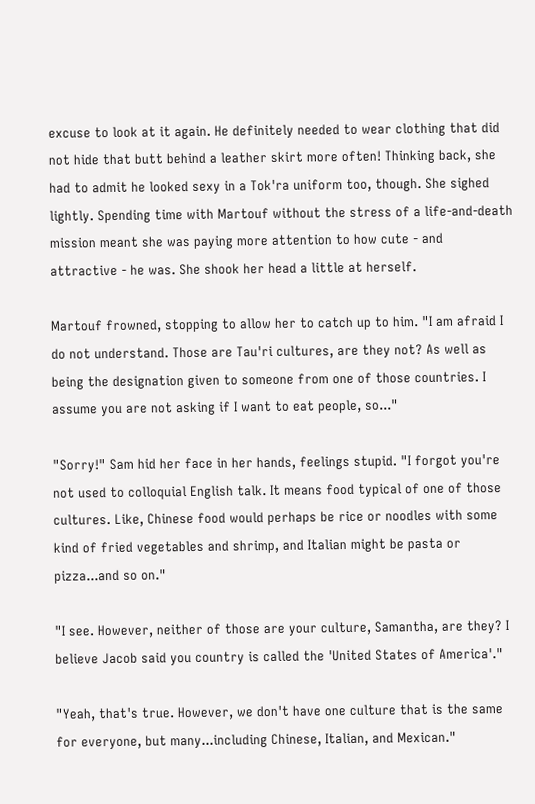excuse to look at it again. He definitely needed to wear clothing that did not hide that butt behind a leather skirt more often! Thinking back, she had to admit he looked sexy in a Tok'ra uniform too, though. She sighed lightly. Spending time with Martouf without the stress of a life-and-death mission meant she was paying more attention to how cute - and attractive - he was. She shook her head a little at herself.

Martouf frowned, stopping to allow her to catch up to him. "I am afraid I do not understand. Those are Tau'ri cultures, are they not? As well as being the designation given to someone from one of those countries. I assume you are not asking if I want to eat people, so..."

"Sorry!" Sam hid her face in her hands, feelings stupid. "I forgot you're not used to colloquial English talk. It means food typical of one of those cultures. Like, Chinese food would perhaps be rice or noodles with some kind of fried vegetables and shrimp, and Italian might be pasta or pizza...and so on."

"I see. However, neither of those are your culture, Samantha, are they? I believe Jacob said you country is called the 'United States of America'."

"Yeah, that's true. However, we don't have one culture that is the same for everyone, but many...including Chinese, Italian, and Mexican."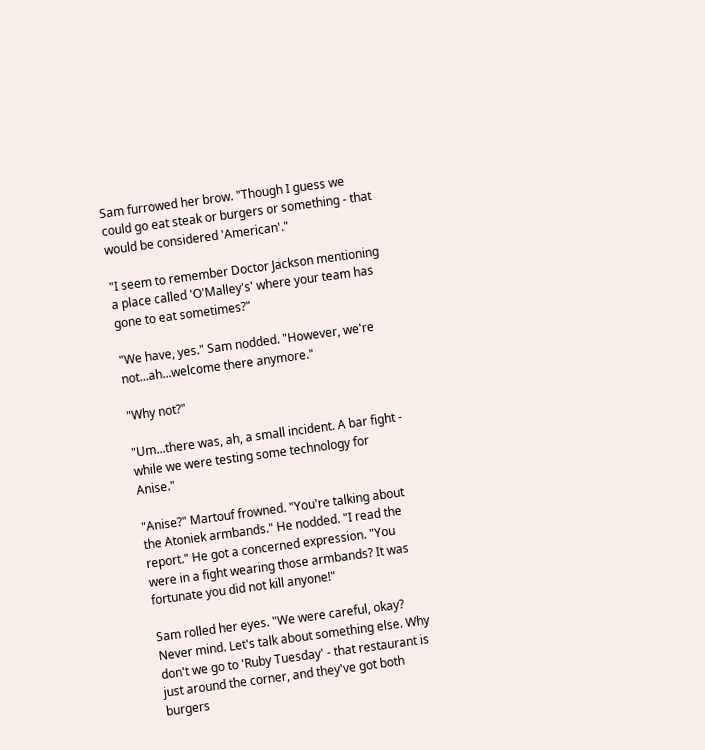Sam furrowed her brow. "Though I guess we could go eat steak or burgers or something - that would be considered 'American'."

"I seem to remember Doctor Jackson mentioning a place called 'O'Malley's' where your team has gone to eat sometimes?"

"We have, yes." Sam nodded. "However, we're not...ah...welcome there anymore."

"Why not?"

"Um...there was, ah, a small incident. A bar fight - while we were testing some technology for Anise."

"Anise?" Martouf frowned. "You're talking about the Atoniek armbands." He nodded. "I read the report." He got a concerned expression. "You were in a fight wearing those armbands? It was fortunate you did not kill anyone!"

Sam rolled her eyes. "We were careful, okay? Never mind. Let's talk about something else. Why don't we go to 'Ruby Tuesday' - that restaurant is just around the corner, and they've got both burgers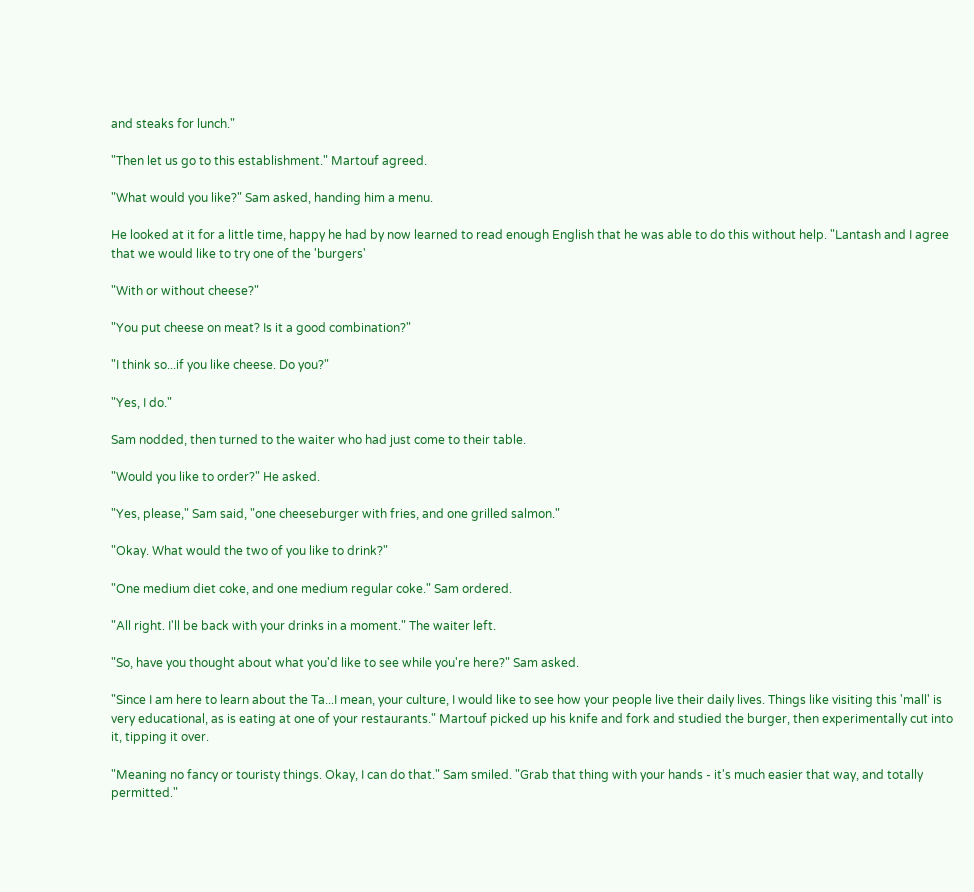and steaks for lunch."

"Then let us go to this establishment." Martouf agreed.

"What would you like?" Sam asked, handing him a menu.

He looked at it for a little time, happy he had by now learned to read enough English that he was able to do this without help. "Lantash and I agree that we would like to try one of the 'burgers'

"With or without cheese?"

"You put cheese on meat? Is it a good combination?"

"I think so...if you like cheese. Do you?"

"Yes, I do."

Sam nodded, then turned to the waiter who had just come to their table.

"Would you like to order?" He asked.

"Yes, please," Sam said, "one cheeseburger with fries, and one grilled salmon."

"Okay. What would the two of you like to drink?"

"One medium diet coke, and one medium regular coke." Sam ordered.

"All right. I'll be back with your drinks in a moment." The waiter left.

"So, have you thought about what you'd like to see while you're here?" Sam asked.

"Since I am here to learn about the Ta...I mean, your culture, I would like to see how your people live their daily lives. Things like visiting this 'mall' is very educational, as is eating at one of your restaurants." Martouf picked up his knife and fork and studied the burger, then experimentally cut into it, tipping it over.

"Meaning no fancy or touristy things. Okay, I can do that." Sam smiled. "Grab that thing with your hands - it's much easier that way, and totally permitted."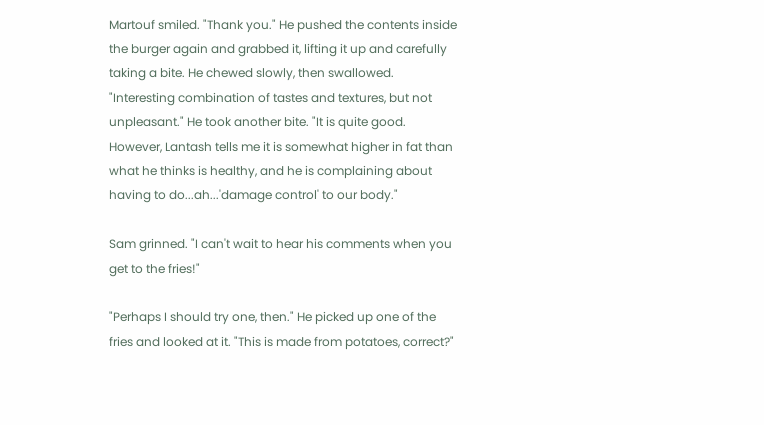Martouf smiled. "Thank you." He pushed the contents inside the burger again and grabbed it, lifting it up and carefully taking a bite. He chewed slowly, then swallowed. "Interesting combination of tastes and textures, but not unpleasant." He took another bite. "It is quite good. However, Lantash tells me it is somewhat higher in fat than what he thinks is healthy, and he is complaining about having to do...ah...'damage control' to our body."

Sam grinned. "I can't wait to hear his comments when you get to the fries!"

"Perhaps I should try one, then." He picked up one of the fries and looked at it. "This is made from potatoes, correct?"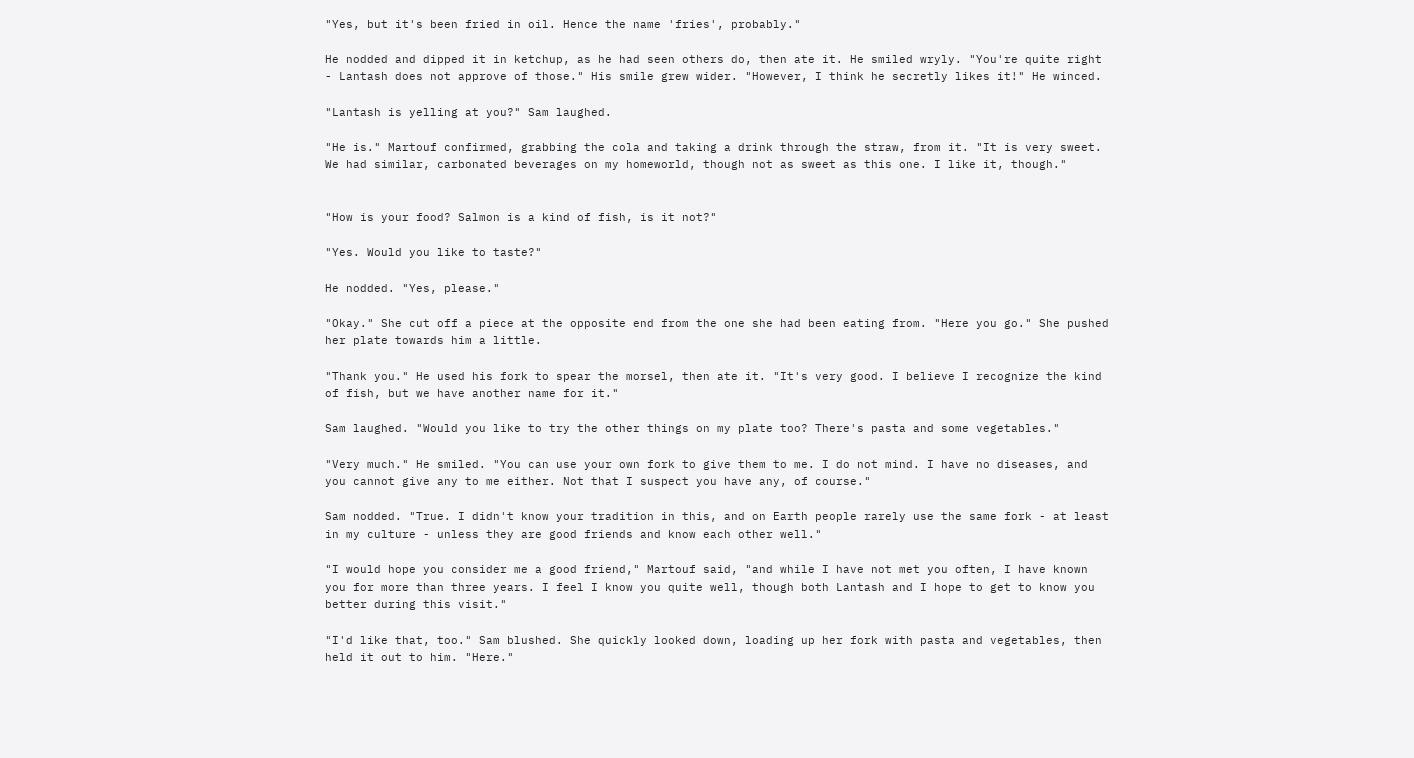"Yes, but it's been fried in oil. Hence the name 'fries', probably."

He nodded and dipped it in ketchup, as he had seen others do, then ate it. He smiled wryly. "You're quite right - Lantash does not approve of those." His smile grew wider. "However, I think he secretly likes it!" He winced.

"Lantash is yelling at you?" Sam laughed.

"He is." Martouf confirmed, grabbing the cola and taking a drink through the straw, from it. "It is very sweet. We had similar, carbonated beverages on my homeworld, though not as sweet as this one. I like it, though."


"How is your food? Salmon is a kind of fish, is it not?"

"Yes. Would you like to taste?"

He nodded. "Yes, please."

"Okay." She cut off a piece at the opposite end from the one she had been eating from. "Here you go." She pushed her plate towards him a little.

"Thank you." He used his fork to spear the morsel, then ate it. "It's very good. I believe I recognize the kind of fish, but we have another name for it."

Sam laughed. "Would you like to try the other things on my plate too? There's pasta and some vegetables."

"Very much." He smiled. "You can use your own fork to give them to me. I do not mind. I have no diseases, and you cannot give any to me either. Not that I suspect you have any, of course."

Sam nodded. "True. I didn't know your tradition in this, and on Earth people rarely use the same fork - at least in my culture - unless they are good friends and know each other well."

"I would hope you consider me a good friend," Martouf said, "and while I have not met you often, I have known you for more than three years. I feel I know you quite well, though both Lantash and I hope to get to know you better during this visit."

"I'd like that, too." Sam blushed. She quickly looked down, loading up her fork with pasta and vegetables, then held it out to him. "Here."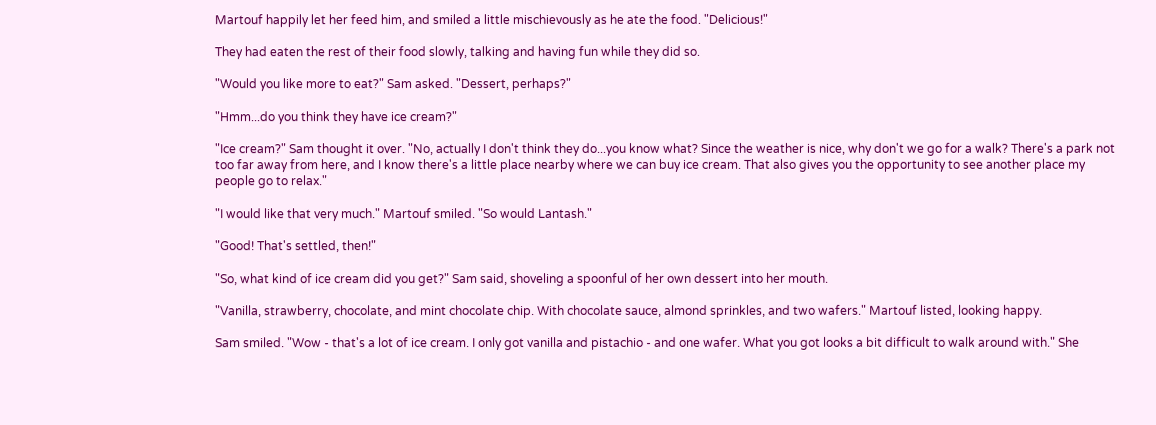Martouf happily let her feed him, and smiled a little mischievously as he ate the food. "Delicious!"

They had eaten the rest of their food slowly, talking and having fun while they did so.

"Would you like more to eat?" Sam asked. "Dessert, perhaps?"

"Hmm...do you think they have ice cream?"

"Ice cream?" Sam thought it over. "No, actually I don't think they do...you know what? Since the weather is nice, why don't we go for a walk? There's a park not too far away from here, and I know there's a little place nearby where we can buy ice cream. That also gives you the opportunity to see another place my people go to relax."

"I would like that very much." Martouf smiled. "So would Lantash."

"Good! That's settled, then!"

"So, what kind of ice cream did you get?" Sam said, shoveling a spoonful of her own dessert into her mouth.

"Vanilla, strawberry, chocolate, and mint chocolate chip. With chocolate sauce, almond sprinkles, and two wafers." Martouf listed, looking happy.

Sam smiled. "Wow - that's a lot of ice cream. I only got vanilla and pistachio - and one wafer. What you got looks a bit difficult to walk around with." She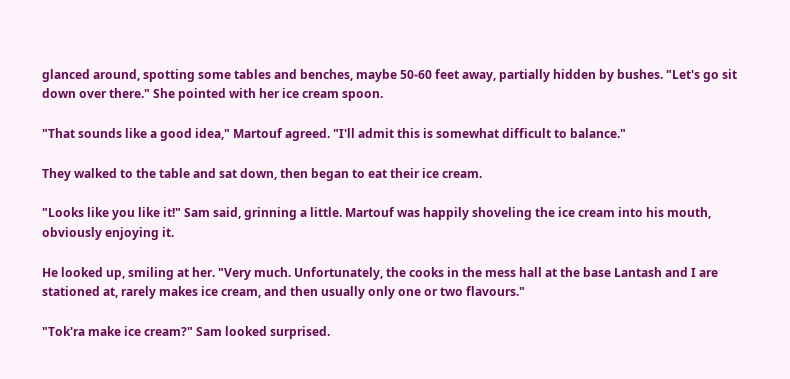glanced around, spotting some tables and benches, maybe 50-60 feet away, partially hidden by bushes. "Let's go sit down over there." She pointed with her ice cream spoon.

"That sounds like a good idea," Martouf agreed. "I'll admit this is somewhat difficult to balance."

They walked to the table and sat down, then began to eat their ice cream.

"Looks like you like it!" Sam said, grinning a little. Martouf was happily shoveling the ice cream into his mouth, obviously enjoying it.

He looked up, smiling at her. "Very much. Unfortunately, the cooks in the mess hall at the base Lantash and I are stationed at, rarely makes ice cream, and then usually only one or two flavours."

"Tok'ra make ice cream?" Sam looked surprised.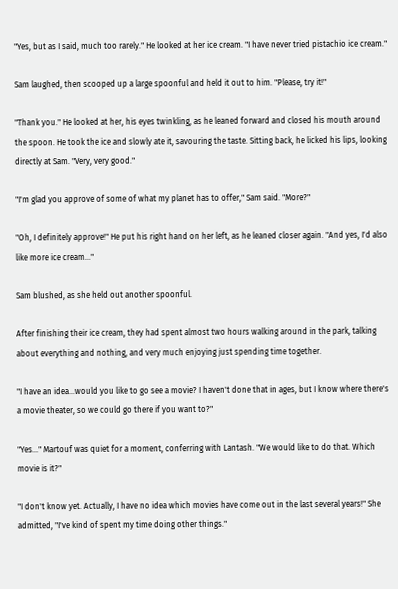"Yes, but as I said, much too rarely." He looked at her ice cream. "I have never tried pistachio ice cream."

Sam laughed, then scooped up a large spoonful and held it out to him. "Please, try it!"

"Thank you." He looked at her, his eyes twinkling, as he leaned forward and closed his mouth around the spoon. He took the ice and slowly ate it, savouring the taste. Sitting back, he licked his lips, looking directly at Sam. "Very, very good."

"I'm glad you approve of some of what my planet has to offer," Sam said. "More?"

"Oh, I definitely approve!" He put his right hand on her left, as he leaned closer again. "And yes, I'd also like more ice cream..."

Sam blushed, as she held out another spoonful.

After finishing their ice cream, they had spent almost two hours walking around in the park, talking about everything and nothing, and very much enjoying just spending time together.

"I have an idea...would you like to go see a movie? I haven't done that in ages, but I know where there's a movie theater, so we could go there if you want to?"

"Yes..." Martouf was quiet for a moment, conferring with Lantash. "We would like to do that. Which movie is it?"

"I don't know yet. Actually, I have no idea which movies have come out in the last several years!" She admitted, "I've kind of spent my time doing other things."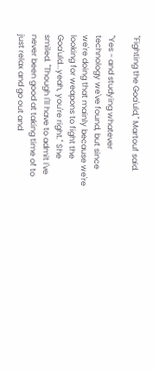"Fighting the Goa'uld," Martouf said.

"Yes - and studying whatever technology we've found, but since we're doing that mainly because we're looking for weapons to fight the Goa'uld...yeah, you're right." She smiled. "Though I'll have to admit I've never been good at taking time of to just relax and go out and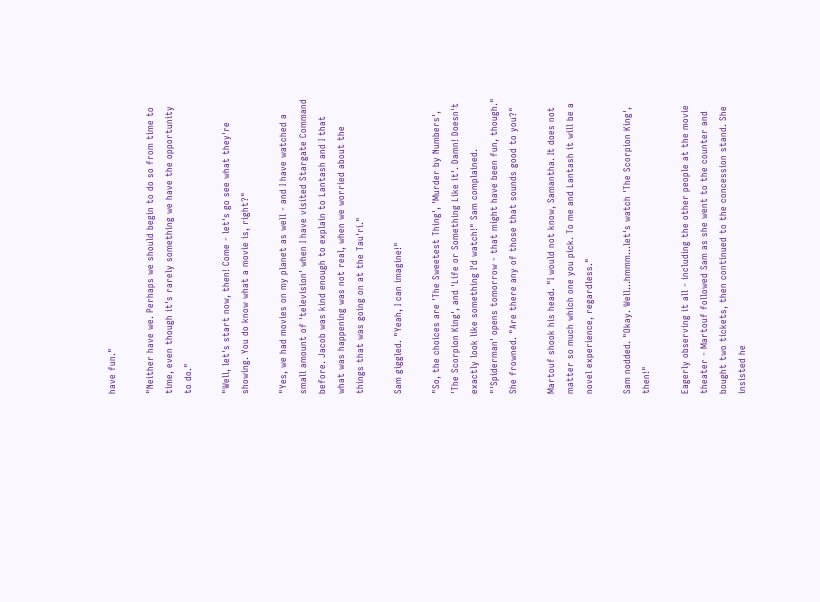have fun."

"Neither have we. Perhaps we should begin to do so from time to time, even though it's rarely something we have the opportunity to do."

"Well, let's start now, then! Come - let's go see what they're showing. You do know what a movie is, right?"

"Yes, we had movies on my planet as well - and I have watched a small amount of 'television' when I have visited Stargate Command before. Jacob was kind enough to explain to Lantash and I that what was happening was not real, when we worried about the things that was going on at the Tau'ri."

Sam giggled. "Yeah, I can imagine!"

"So, the choices are 'The Sweetest Thing', 'Murder by Numbers', 'The Scorpion King', and 'Life or Something Like it'. Damn! Doesn't exactly look like something I'd watch!" Sam complained. "'Spiderman' opens tomorrow - that might have been fun, though." She frowned. "Are there any of those that sounds good to you?"

Martouf shook his head. "I would not know, Samantha. It does not matter so much which one you pick. To me and Lantash it will be a novel experience, regardless."

Sam nodded. "Okay. Well...hmmm...let's watch 'The Scorpion King', then!"

Eagerly observing it all - including the other people at the movie theater - Martouf followed Sam as she went to the counter and bought two tickets, then continued to the concession stand. She insisted he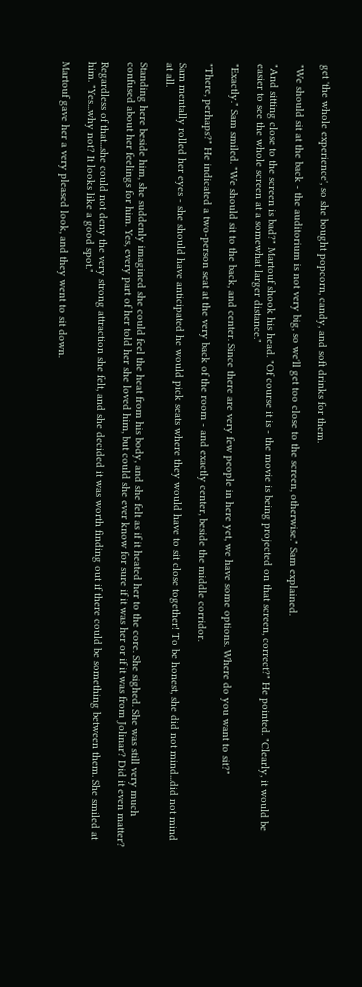get 'the whole experience', so she bought popcorn, candy, and soft drinks for them.

"We should sit at the back - the auditorium is not very big, so we'll get too close to the screen, otherwise." Sam explained.

"And sitting close to the screen is bad?" Martouf shook his head. "Of course it is - the movie is being projected on that screen, correct?" He pointed. "Clearly, it would be easier to see the whole screen at a somewhat larger distance."

"Exactly." Sam smiled. "We should sit to the back, and center. Since there are very few people in here yet, we have some options. Where do you want to sit?"

"There, perhaps?" He indicated a two-person seat at the very back of the room - and exactly center, beside the middle corridor.

Sam mentally rolled her eyes - she should have anticipated he would pick seats where they would have to sit close together! To be honest, she did not mind...did not mind at all.

Standing here beside him, she suddenly imagined she could feel the heat from his body, and she felt as if it heated her to the core. She sighed. She was still very much confused about her feelings for him. Yes, every part of her told her she loved him, but could she ever know for sure if it was her or if it was from Jolinar? Did it even matter?

Regardless of that...she could not deny the very strong attraction she felt, and she decided it was worth finding out if there could be something between them. She smiled at him. "Yes...why not? It looks like a good spot."

Martouf gave her a very pleased look, and they went to sit down.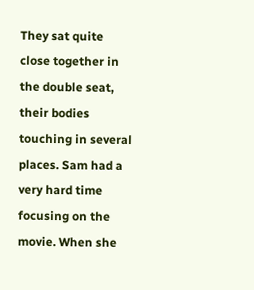They sat quite close together in the double seat, their bodies touching in several places. Sam had a very hard time focusing on the movie. When she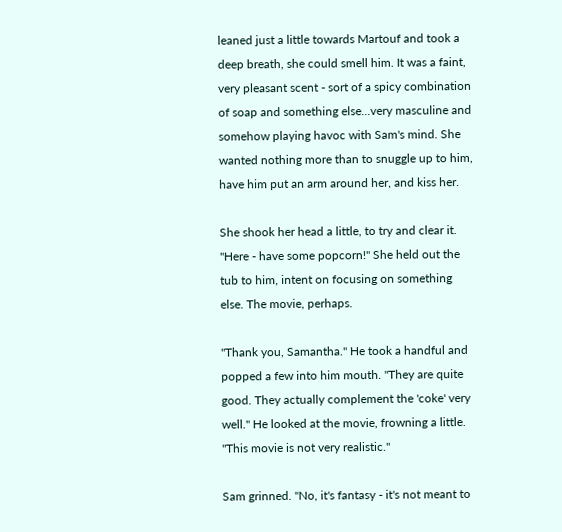leaned just a little towards Martouf and took a deep breath, she could smell him. It was a faint, very pleasant scent - sort of a spicy combination of soap and something else...very masculine and somehow playing havoc with Sam's mind. She wanted nothing more than to snuggle up to him, have him put an arm around her, and kiss her.

She shook her head a little, to try and clear it. "Here - have some popcorn!" She held out the tub to him, intent on focusing on something else. The movie, perhaps.

"Thank you, Samantha." He took a handful and popped a few into him mouth. "They are quite good. They actually complement the 'coke' very well." He looked at the movie, frowning a little. "This movie is not very realistic."

Sam grinned. "No, it's fantasy - it's not meant to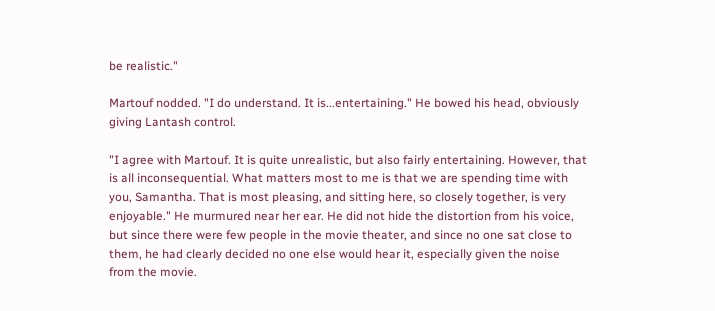be realistic."

Martouf nodded. "I do understand. It is...entertaining." He bowed his head, obviously giving Lantash control.

"I agree with Martouf. It is quite unrealistic, but also fairly entertaining. However, that is all inconsequential. What matters most to me is that we are spending time with you, Samantha. That is most pleasing, and sitting here, so closely together, is very enjoyable." He murmured near her ear. He did not hide the distortion from his voice, but since there were few people in the movie theater, and since no one sat close to them, he had clearly decided no one else would hear it, especially given the noise from the movie.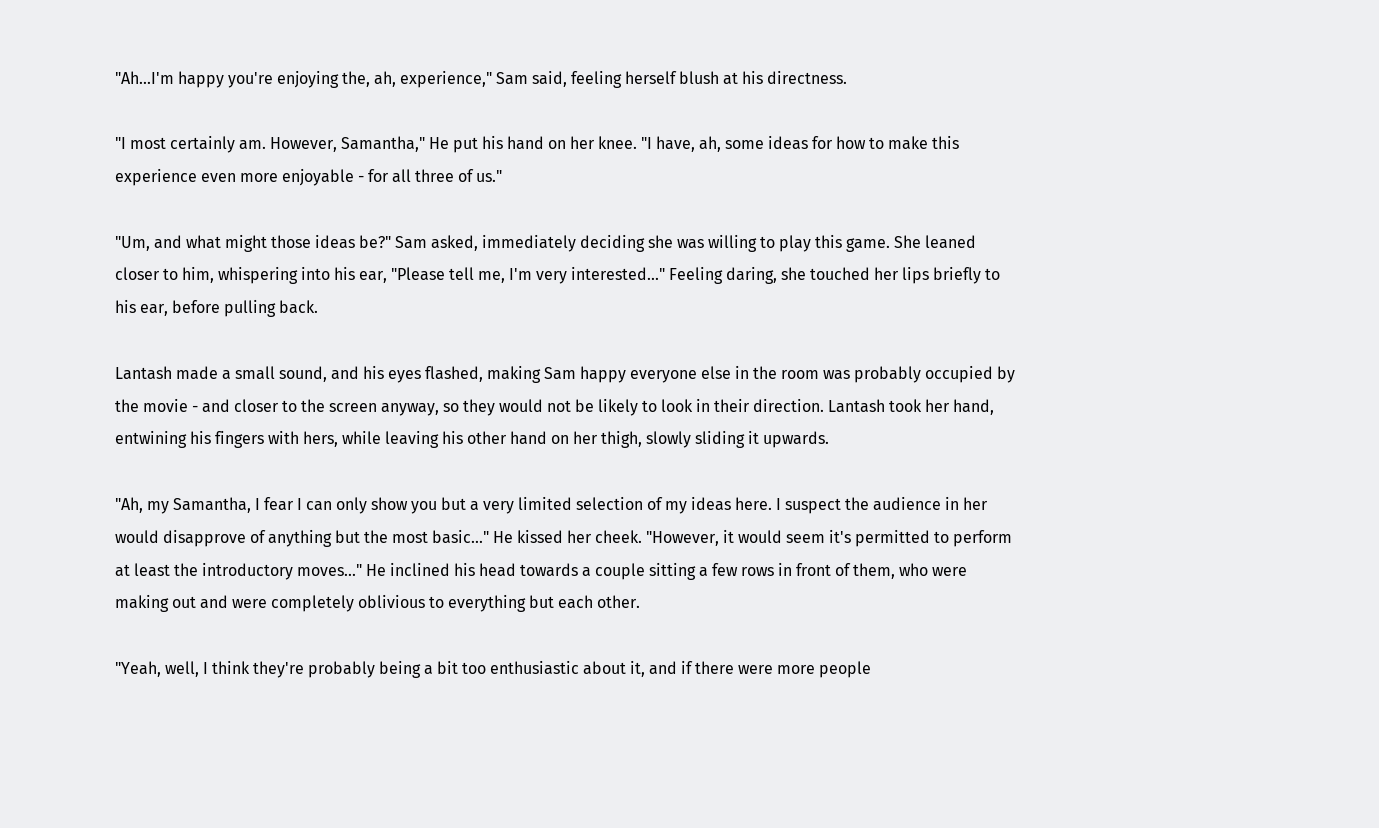"Ah...I'm happy you're enjoying the, ah, experience," Sam said, feeling herself blush at his directness.

"I most certainly am. However, Samantha," He put his hand on her knee. "I have, ah, some ideas for how to make this experience even more enjoyable - for all three of us."

"Um, and what might those ideas be?" Sam asked, immediately deciding she was willing to play this game. She leaned closer to him, whispering into his ear, "Please tell me, I'm very interested..." Feeling daring, she touched her lips briefly to his ear, before pulling back.

Lantash made a small sound, and his eyes flashed, making Sam happy everyone else in the room was probably occupied by the movie - and closer to the screen anyway, so they would not be likely to look in their direction. Lantash took her hand, entwining his fingers with hers, while leaving his other hand on her thigh, slowly sliding it upwards.

"Ah, my Samantha, I fear I can only show you but a very limited selection of my ideas here. I suspect the audience in her would disapprove of anything but the most basic..." He kissed her cheek. "However, it would seem it's permitted to perform at least the introductory moves..." He inclined his head towards a couple sitting a few rows in front of them, who were making out and were completely oblivious to everything but each other.

"Yeah, well, I think they're probably being a bit too enthusiastic about it, and if there were more people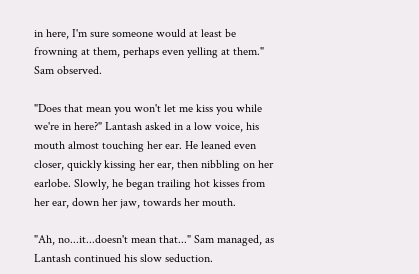in here, I'm sure someone would at least be frowning at them, perhaps even yelling at them." Sam observed.

"Does that mean you won't let me kiss you while we're in here?" Lantash asked in a low voice, his mouth almost touching her ear. He leaned even closer, quickly kissing her ear, then nibbling on her earlobe. Slowly, he began trailing hot kisses from her ear, down her jaw, towards her mouth.

"Ah, no...it...doesn't mean that..." Sam managed, as Lantash continued his slow seduction.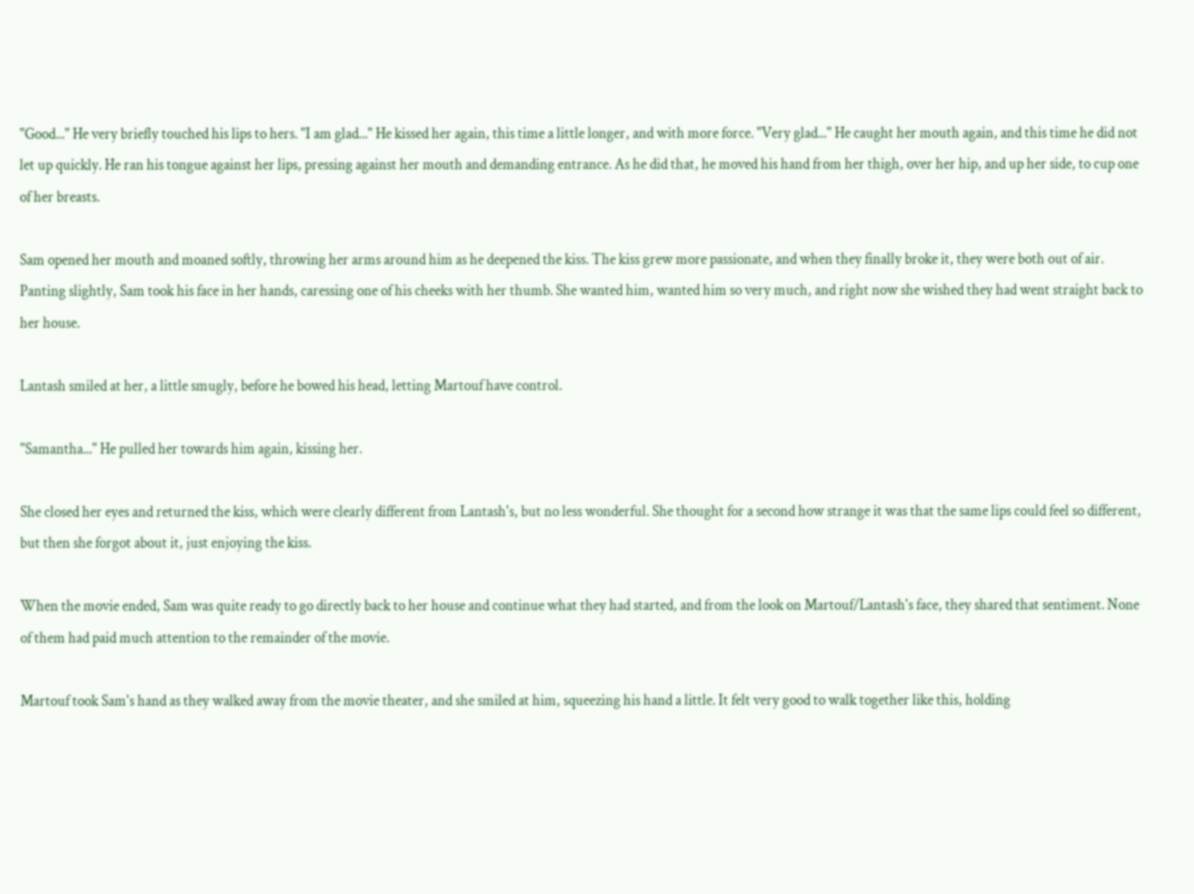"Good..." He very briefly touched his lips to hers. "I am glad..." He kissed her again, this time a little longer, and with more force. "Very glad..." He caught her mouth again, and this time he did not let up quickly. He ran his tongue against her lips, pressing against her mouth and demanding entrance. As he did that, he moved his hand from her thigh, over her hip, and up her side, to cup one of her breasts.

Sam opened her mouth and moaned softly, throwing her arms around him as he deepened the kiss. The kiss grew more passionate, and when they finally broke it, they were both out of air. Panting slightly, Sam took his face in her hands, caressing one of his cheeks with her thumb. She wanted him, wanted him so very much, and right now she wished they had went straight back to her house.

Lantash smiled at her, a little smugly, before he bowed his head, letting Martouf have control.

"Samantha..." He pulled her towards him again, kissing her.

She closed her eyes and returned the kiss, which were clearly different from Lantash's, but no less wonderful. She thought for a second how strange it was that the same lips could feel so different, but then she forgot about it, just enjoying the kiss.

When the movie ended, Sam was quite ready to go directly back to her house and continue what they had started, and from the look on Martouf/Lantash's face, they shared that sentiment. None of them had paid much attention to the remainder of the movie.

Martouf took Sam's hand as they walked away from the movie theater, and she smiled at him, squeezing his hand a little. It felt very good to walk together like this, holding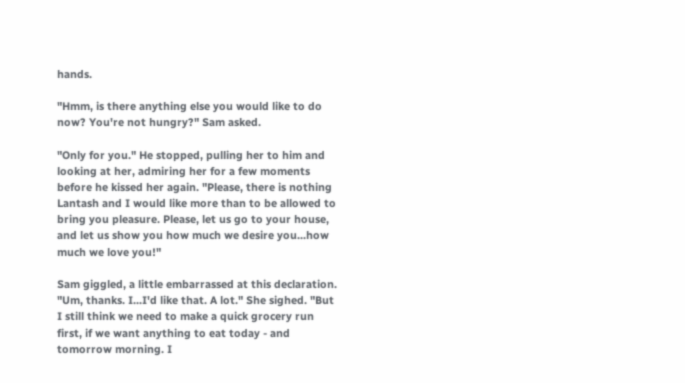hands.

"Hmm, is there anything else you would like to do now? You're not hungry?" Sam asked.

"Only for you." He stopped, pulling her to him and looking at her, admiring her for a few moments before he kissed her again. "Please, there is nothing Lantash and I would like more than to be allowed to bring you pleasure. Please, let us go to your house, and let us show you how much we desire you...how much we love you!"

Sam giggled, a little embarrassed at this declaration. "Um, thanks. I...I'd like that. A lot." She sighed. "But I still think we need to make a quick grocery run first, if we want anything to eat today - and tomorrow morning. I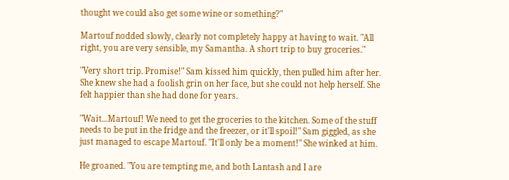thought we could also get some wine or something?"

Martouf nodded slowly, clearly not completely happy at having to wait. "All right, you are very sensible, my Samantha. A short trip to buy groceries."

"Very short trip. Promise!" Sam kissed him quickly, then pulled him after her. She knew she had a foolish grin on her face, but she could not help herself. She felt happier than she had done for years.

"Wait...Martouf! We need to get the groceries to the kitchen. Some of the stuff needs to be put in the fridge and the freezer, or it'll spoil!" Sam giggled, as she just managed to escape Martouf. "It'll only be a moment!" She winked at him.

He groaned. "You are tempting me, and both Lantash and I are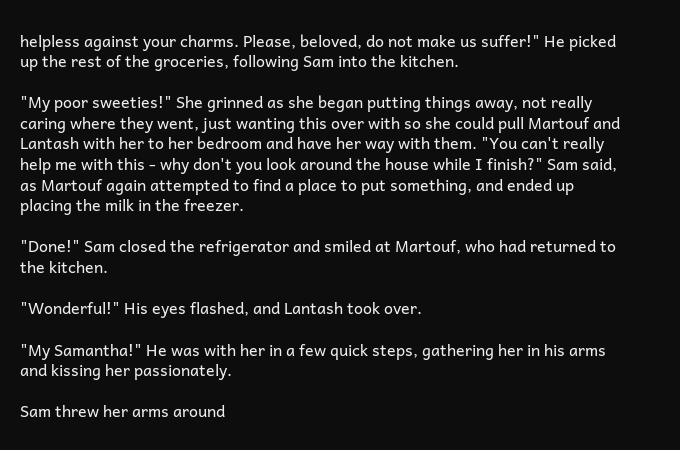helpless against your charms. Please, beloved, do not make us suffer!" He picked up the rest of the groceries, following Sam into the kitchen.

"My poor sweeties!" She grinned as she began putting things away, not really caring where they went, just wanting this over with so she could pull Martouf and Lantash with her to her bedroom and have her way with them. "You can't really help me with this - why don't you look around the house while I finish?" Sam said, as Martouf again attempted to find a place to put something, and ended up placing the milk in the freezer.

"Done!" Sam closed the refrigerator and smiled at Martouf, who had returned to the kitchen.

"Wonderful!" His eyes flashed, and Lantash took over.

"My Samantha!" He was with her in a few quick steps, gathering her in his arms and kissing her passionately.

Sam threw her arms around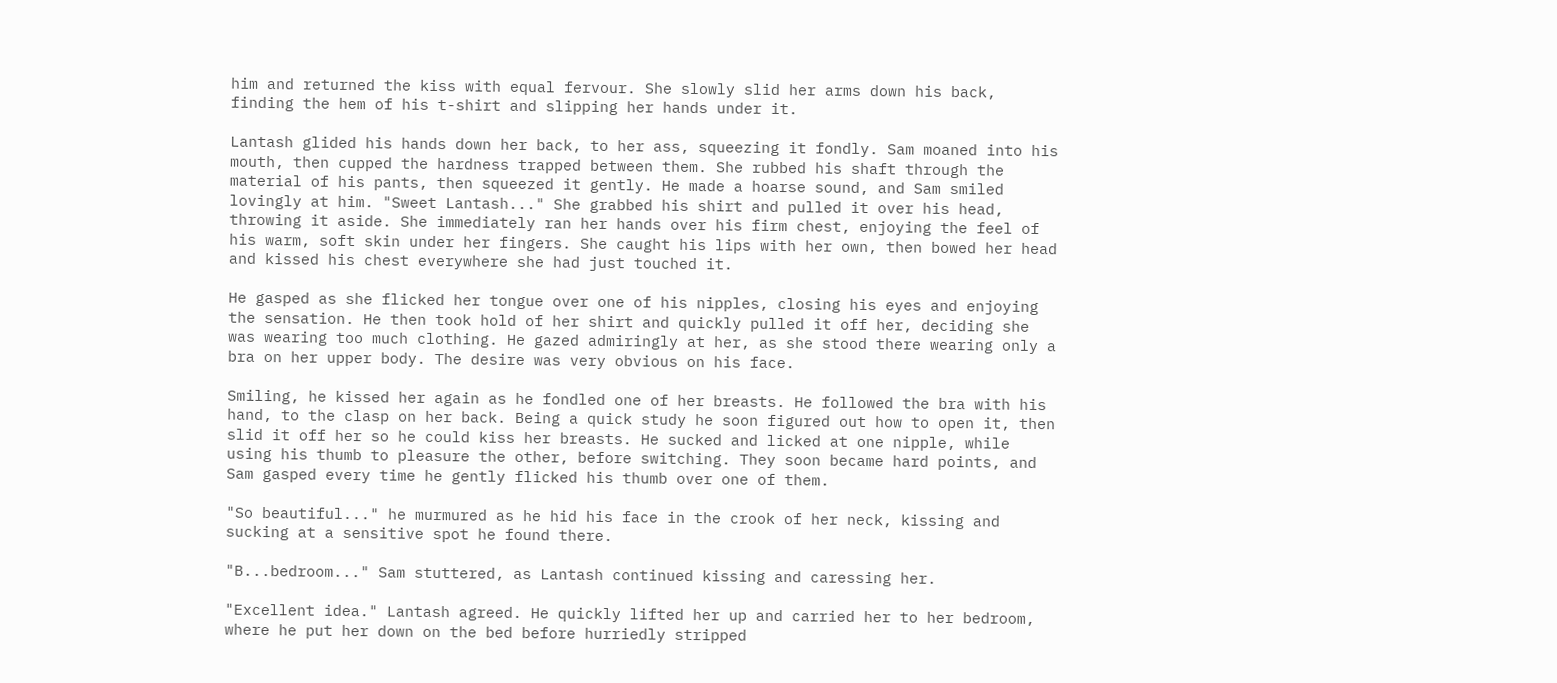him and returned the kiss with equal fervour. She slowly slid her arms down his back, finding the hem of his t-shirt and slipping her hands under it.

Lantash glided his hands down her back, to her ass, squeezing it fondly. Sam moaned into his mouth, then cupped the hardness trapped between them. She rubbed his shaft through the material of his pants, then squeezed it gently. He made a hoarse sound, and Sam smiled lovingly at him. "Sweet Lantash..." She grabbed his shirt and pulled it over his head, throwing it aside. She immediately ran her hands over his firm chest, enjoying the feel of his warm, soft skin under her fingers. She caught his lips with her own, then bowed her head and kissed his chest everywhere she had just touched it.

He gasped as she flicked her tongue over one of his nipples, closing his eyes and enjoying the sensation. He then took hold of her shirt and quickly pulled it off her, deciding she was wearing too much clothing. He gazed admiringly at her, as she stood there wearing only a bra on her upper body. The desire was very obvious on his face.

Smiling, he kissed her again as he fondled one of her breasts. He followed the bra with his hand, to the clasp on her back. Being a quick study he soon figured out how to open it, then slid it off her so he could kiss her breasts. He sucked and licked at one nipple, while using his thumb to pleasure the other, before switching. They soon became hard points, and Sam gasped every time he gently flicked his thumb over one of them.

"So beautiful..." he murmured as he hid his face in the crook of her neck, kissing and sucking at a sensitive spot he found there.

"B...bedroom..." Sam stuttered, as Lantash continued kissing and caressing her.

"Excellent idea." Lantash agreed. He quickly lifted her up and carried her to her bedroom, where he put her down on the bed before hurriedly stripped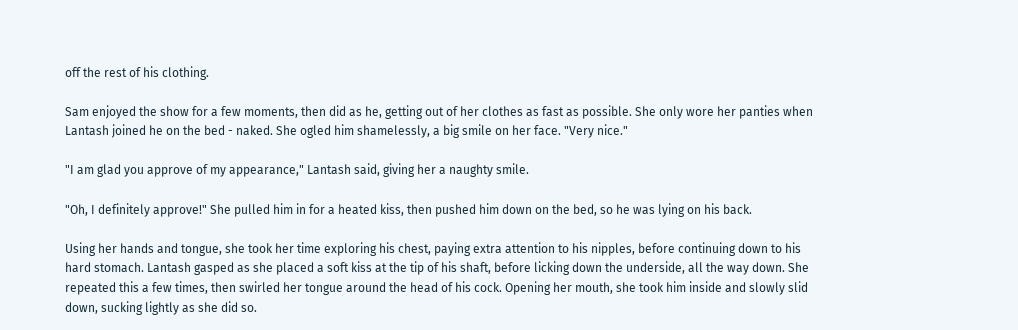off the rest of his clothing.

Sam enjoyed the show for a few moments, then did as he, getting out of her clothes as fast as possible. She only wore her panties when Lantash joined he on the bed - naked. She ogled him shamelessly, a big smile on her face. "Very nice."

"I am glad you approve of my appearance," Lantash said, giving her a naughty smile.

"Oh, I definitely approve!" She pulled him in for a heated kiss, then pushed him down on the bed, so he was lying on his back.

Using her hands and tongue, she took her time exploring his chest, paying extra attention to his nipples, before continuing down to his hard stomach. Lantash gasped as she placed a soft kiss at the tip of his shaft, before licking down the underside, all the way down. She repeated this a few times, then swirled her tongue around the head of his cock. Opening her mouth, she took him inside and slowly slid down, sucking lightly as she did so.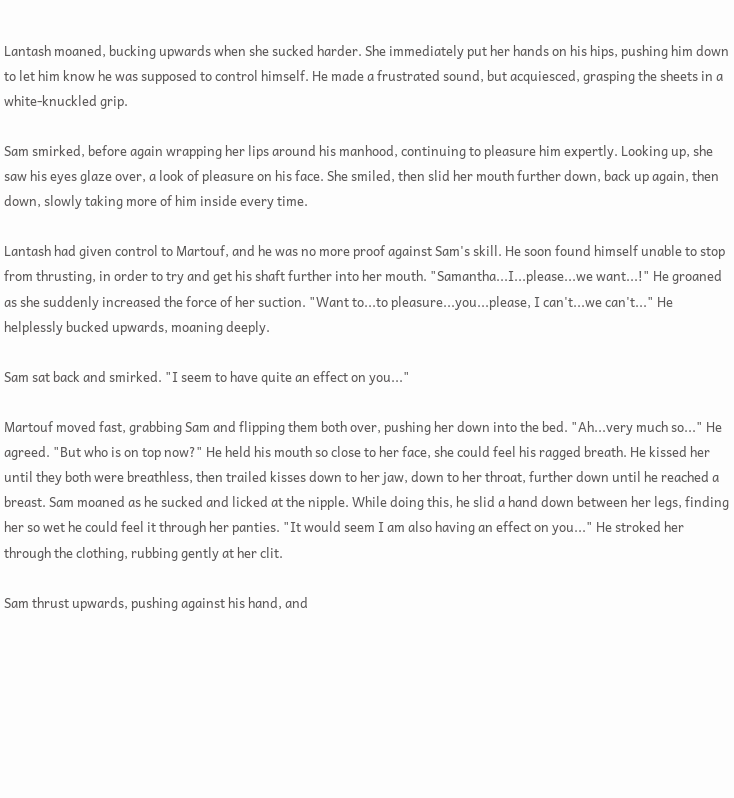Lantash moaned, bucking upwards when she sucked harder. She immediately put her hands on his hips, pushing him down to let him know he was supposed to control himself. He made a frustrated sound, but acquiesced, grasping the sheets in a white-knuckled grip.

Sam smirked, before again wrapping her lips around his manhood, continuing to pleasure him expertly. Looking up, she saw his eyes glaze over, a look of pleasure on his face. She smiled, then slid her mouth further down, back up again, then down, slowly taking more of him inside every time.

Lantash had given control to Martouf, and he was no more proof against Sam's skill. He soon found himself unable to stop from thrusting, in order to try and get his shaft further into her mouth. "Samantha...I...please...we want...!" He groaned as she suddenly increased the force of her suction. "Want to...to pleasure...you...please, I can't...we can't..." He helplessly bucked upwards, moaning deeply.

Sam sat back and smirked. "I seem to have quite an effect on you..."

Martouf moved fast, grabbing Sam and flipping them both over, pushing her down into the bed. "Ah...very much so..." He agreed. "But who is on top now?" He held his mouth so close to her face, she could feel his ragged breath. He kissed her until they both were breathless, then trailed kisses down to her jaw, down to her throat, further down until he reached a breast. Sam moaned as he sucked and licked at the nipple. While doing this, he slid a hand down between her legs, finding her so wet he could feel it through her panties. "It would seem I am also having an effect on you..." He stroked her through the clothing, rubbing gently at her clit.

Sam thrust upwards, pushing against his hand, and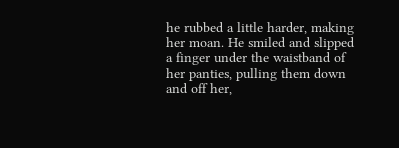he rubbed a little harder, making her moan. He smiled and slipped a finger under the waistband of her panties, pulling them down and off her,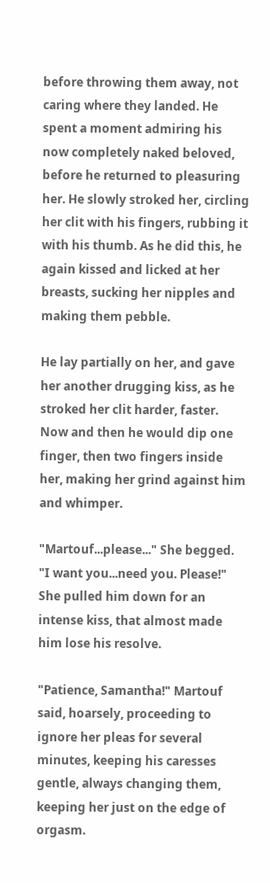before throwing them away, not caring where they landed. He spent a moment admiring his now completely naked beloved, before he returned to pleasuring her. He slowly stroked her, circling her clit with his fingers, rubbing it with his thumb. As he did this, he again kissed and licked at her breasts, sucking her nipples and making them pebble.

He lay partially on her, and gave her another drugging kiss, as he stroked her clit harder, faster. Now and then he would dip one finger, then two fingers inside her, making her grind against him and whimper.

"Martouf...please..." She begged. "I want you...need you. Please!" She pulled him down for an intense kiss, that almost made him lose his resolve.

"Patience, Samantha!" Martouf said, hoarsely, proceeding to ignore her pleas for several minutes, keeping his caresses gentle, always changing them, keeping her just on the edge of orgasm.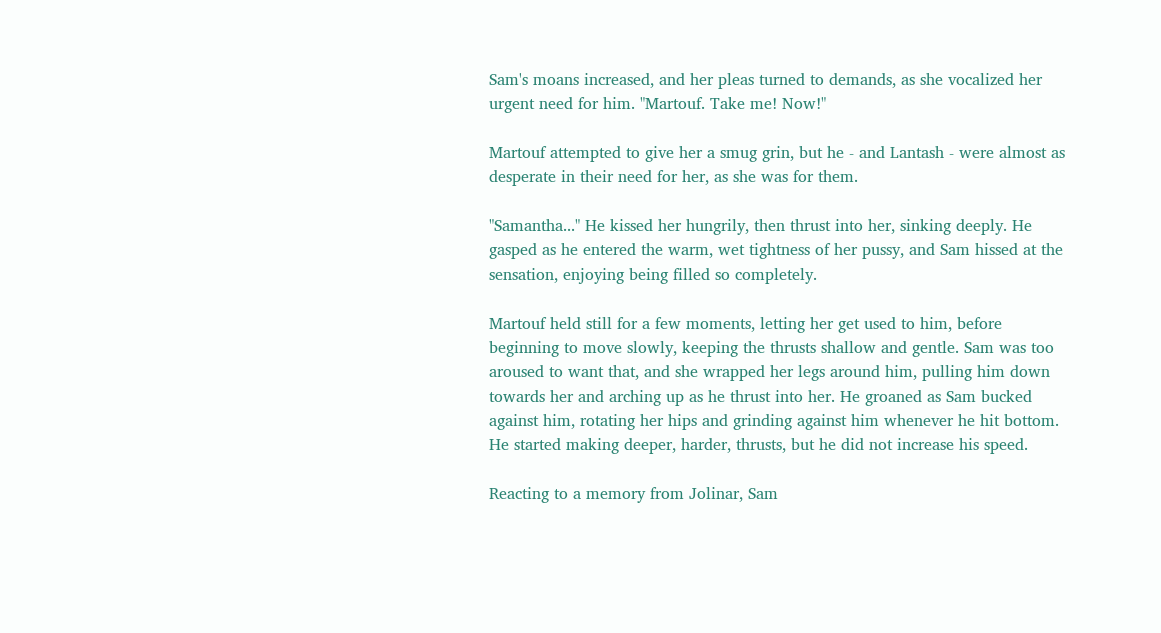Sam's moans increased, and her pleas turned to demands, as she vocalized her urgent need for him. "Martouf. Take me! Now!"

Martouf attempted to give her a smug grin, but he - and Lantash - were almost as desperate in their need for her, as she was for them.

"Samantha..." He kissed her hungrily, then thrust into her, sinking deeply. He gasped as he entered the warm, wet tightness of her pussy, and Sam hissed at the sensation, enjoying being filled so completely.

Martouf held still for a few moments, letting her get used to him, before beginning to move slowly, keeping the thrusts shallow and gentle. Sam was too aroused to want that, and she wrapped her legs around him, pulling him down towards her and arching up as he thrust into her. He groaned as Sam bucked against him, rotating her hips and grinding against him whenever he hit bottom. He started making deeper, harder, thrusts, but he did not increase his speed.

Reacting to a memory from Jolinar, Sam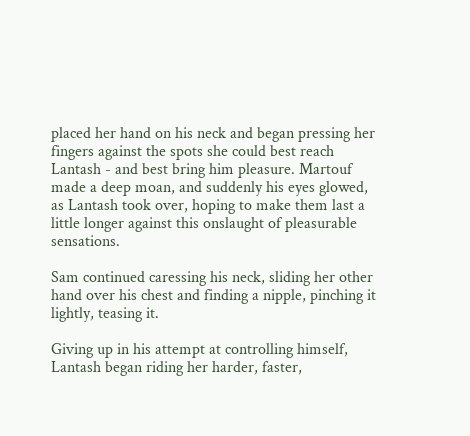placed her hand on his neck and began pressing her fingers against the spots she could best reach Lantash - and best bring him pleasure. Martouf made a deep moan, and suddenly his eyes glowed, as Lantash took over, hoping to make them last a little longer against this onslaught of pleasurable sensations.

Sam continued caressing his neck, sliding her other hand over his chest and finding a nipple, pinching it lightly, teasing it.

Giving up in his attempt at controlling himself, Lantash began riding her harder, faster,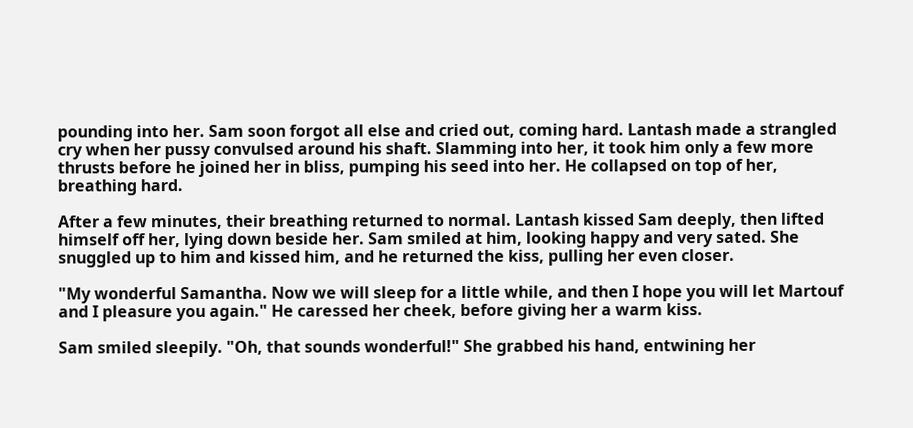pounding into her. Sam soon forgot all else and cried out, coming hard. Lantash made a strangled cry when her pussy convulsed around his shaft. Slamming into her, it took him only a few more thrusts before he joined her in bliss, pumping his seed into her. He collapsed on top of her, breathing hard.

After a few minutes, their breathing returned to normal. Lantash kissed Sam deeply, then lifted himself off her, lying down beside her. Sam smiled at him, looking happy and very sated. She snuggled up to him and kissed him, and he returned the kiss, pulling her even closer.

"My wonderful Samantha. Now we will sleep for a little while, and then I hope you will let Martouf and I pleasure you again." He caressed her cheek, before giving her a warm kiss.

Sam smiled sleepily. "Oh, that sounds wonderful!" She grabbed his hand, entwining her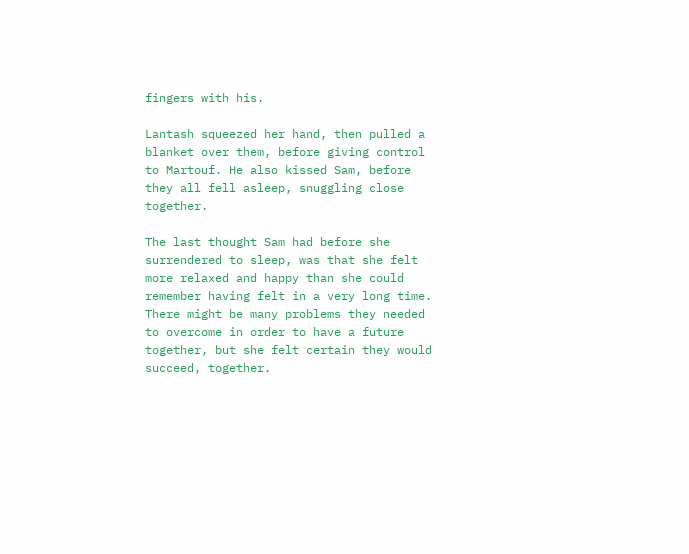fingers with his.

Lantash squeezed her hand, then pulled a blanket over them, before giving control to Martouf. He also kissed Sam, before they all fell asleep, snuggling close together.

The last thought Sam had before she surrendered to sleep, was that she felt more relaxed and happy than she could remember having felt in a very long time. There might be many problems they needed to overcome in order to have a future together, but she felt certain they would succeed, together.